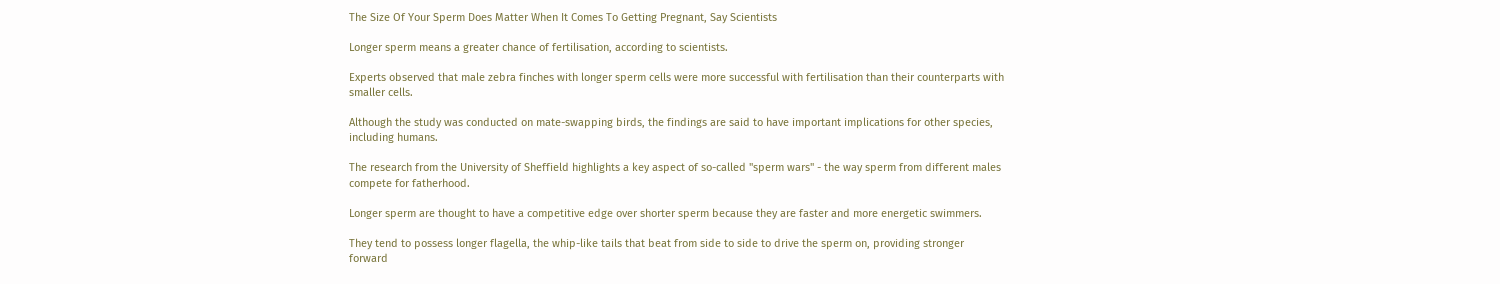The Size Of Your Sperm Does Matter When It Comes To Getting Pregnant, Say Scientists

Longer sperm means a greater chance of fertilisation, according to scientists.

Experts observed that male zebra finches with longer sperm cells were more successful with fertilisation than their counterparts with smaller cells.

Although the study was conducted on mate-swapping birds, the findings are said to have important implications for other species, including humans.

The research from the University of Sheffield highlights a key aspect of so-called "sperm wars" - the way sperm from different males compete for fatherhood.

Longer sperm are thought to have a competitive edge over shorter sperm because they are faster and more energetic swimmers.

They tend to possess longer flagella, the whip-like tails that beat from side to side to drive the sperm on, providing stronger forward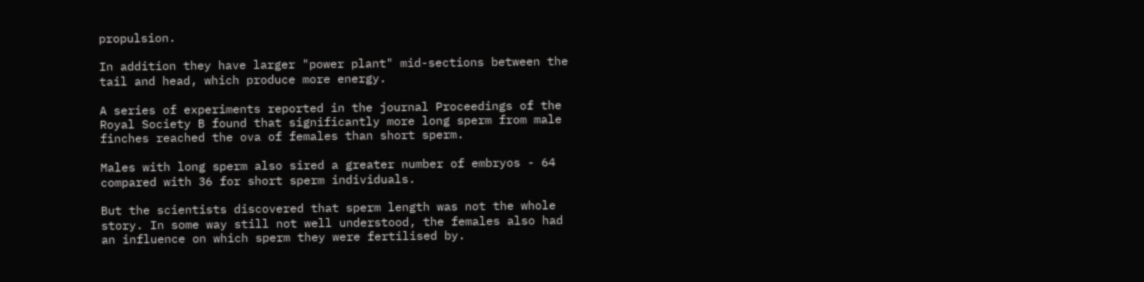propulsion.

In addition they have larger "power plant" mid-sections between the tail and head, which produce more energy.

A series of experiments reported in the journal Proceedings of the Royal Society B found that significantly more long sperm from male finches reached the ova of females than short sperm.

Males with long sperm also sired a greater number of embryos - 64 compared with 36 for short sperm individuals.

But the scientists discovered that sperm length was not the whole story. In some way still not well understood, the females also had an influence on which sperm they were fertilised by.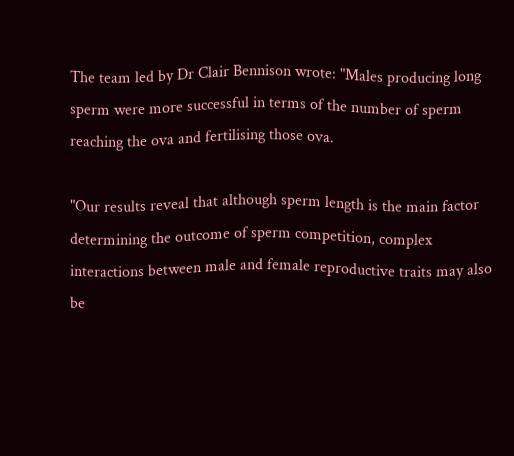The team led by Dr Clair Bennison wrote: "Males producing long sperm were more successful in terms of the number of sperm reaching the ova and fertilising those ova.

"Our results reveal that although sperm length is the main factor determining the outcome of sperm competition, complex interactions between male and female reproductive traits may also be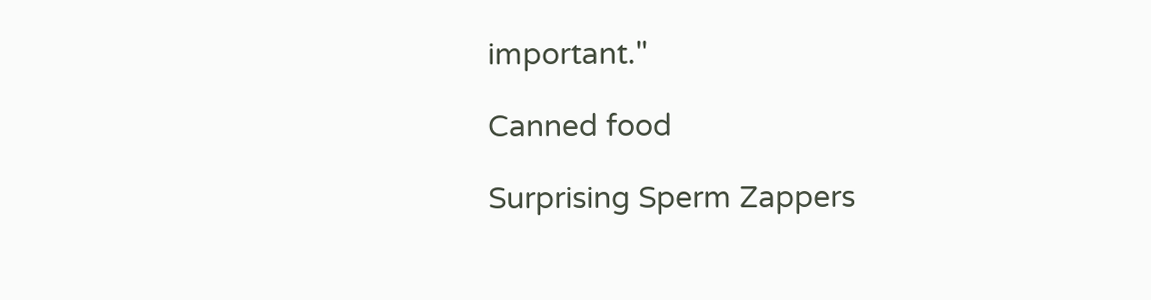important."

Canned food

Surprising Sperm Zappers